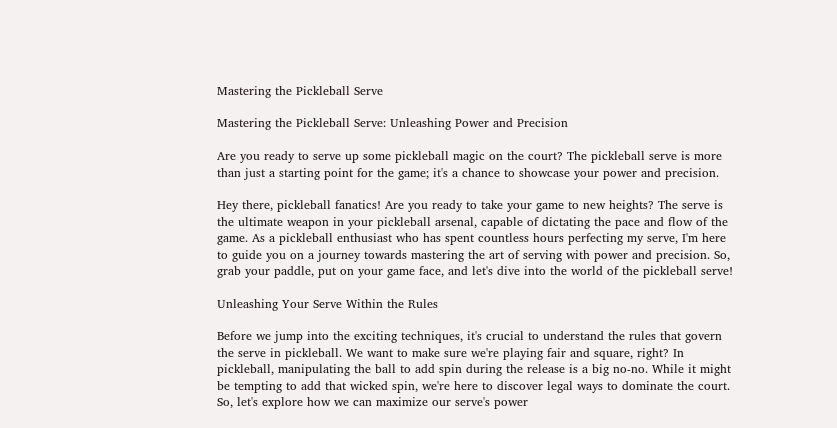Mastering the Pickleball Serve

Mastering the Pickleball Serve: Unleashing Power and Precision

Are you ready to serve up some pickleball magic on the court? The pickleball serve is more than just a starting point for the game; it's a chance to showcase your power and precision.

Hey there, pickleball fanatics! Are you ready to take your game to new heights? The serve is the ultimate weapon in your pickleball arsenal, capable of dictating the pace and flow of the game. As a pickleball enthusiast who has spent countless hours perfecting my serve, I'm here to guide you on a journey towards mastering the art of serving with power and precision. So, grab your paddle, put on your game face, and let's dive into the world of the pickleball serve!

Unleashing Your Serve Within the Rules

Before we jump into the exciting techniques, it's crucial to understand the rules that govern the serve in pickleball. We want to make sure we're playing fair and square, right? In pickleball, manipulating the ball to add spin during the release is a big no-no. While it might be tempting to add that wicked spin, we're here to discover legal ways to dominate the court. So, let's explore how we can maximize our serve's power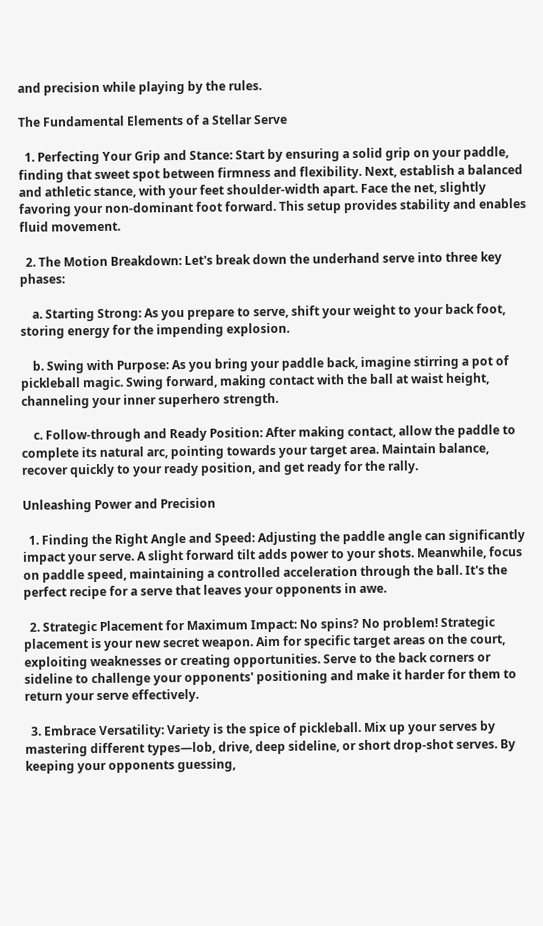and precision while playing by the rules.

The Fundamental Elements of a Stellar Serve

  1. Perfecting Your Grip and Stance: Start by ensuring a solid grip on your paddle, finding that sweet spot between firmness and flexibility. Next, establish a balanced and athletic stance, with your feet shoulder-width apart. Face the net, slightly favoring your non-dominant foot forward. This setup provides stability and enables fluid movement.

  2. The Motion Breakdown: Let's break down the underhand serve into three key phases:

    a. Starting Strong: As you prepare to serve, shift your weight to your back foot, storing energy for the impending explosion.

    b. Swing with Purpose: As you bring your paddle back, imagine stirring a pot of pickleball magic. Swing forward, making contact with the ball at waist height, channeling your inner superhero strength.

    c. Follow-through and Ready Position: After making contact, allow the paddle to complete its natural arc, pointing towards your target area. Maintain balance, recover quickly to your ready position, and get ready for the rally.

Unleashing Power and Precision

  1. Finding the Right Angle and Speed: Adjusting the paddle angle can significantly impact your serve. A slight forward tilt adds power to your shots. Meanwhile, focus on paddle speed, maintaining a controlled acceleration through the ball. It's the perfect recipe for a serve that leaves your opponents in awe.

  2. Strategic Placement for Maximum Impact: No spins? No problem! Strategic placement is your new secret weapon. Aim for specific target areas on the court, exploiting weaknesses or creating opportunities. Serve to the back corners or sideline to challenge your opponents' positioning and make it harder for them to return your serve effectively.

  3. Embrace Versatility: Variety is the spice of pickleball. Mix up your serves by mastering different types—lob, drive, deep sideline, or short drop-shot serves. By keeping your opponents guessing,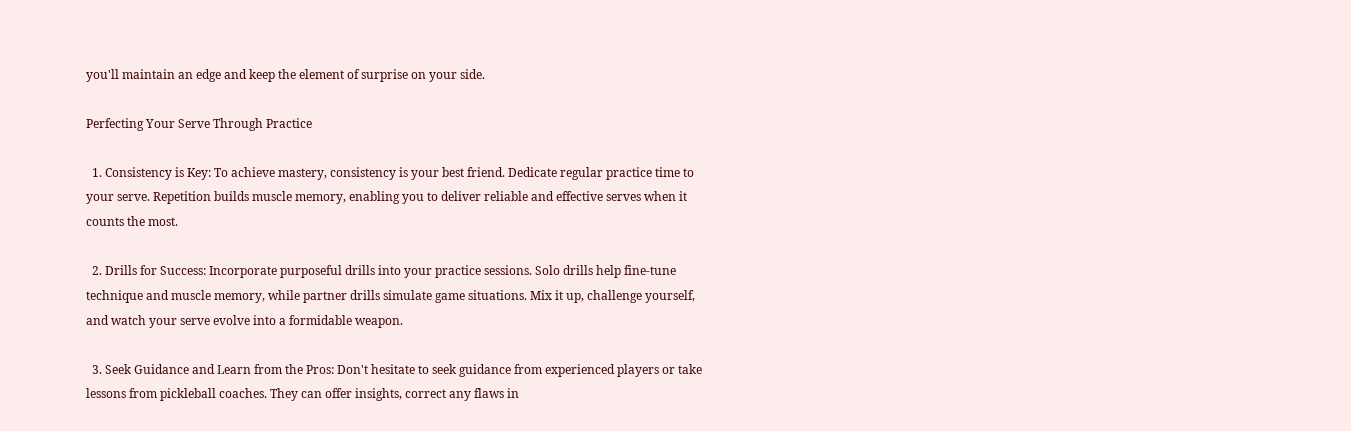you'll maintain an edge and keep the element of surprise on your side.

Perfecting Your Serve Through Practice

  1. Consistency is Key: To achieve mastery, consistency is your best friend. Dedicate regular practice time to your serve. Repetition builds muscle memory, enabling you to deliver reliable and effective serves when it counts the most.

  2. Drills for Success: Incorporate purposeful drills into your practice sessions. Solo drills help fine-tune technique and muscle memory, while partner drills simulate game situations. Mix it up, challenge yourself, and watch your serve evolve into a formidable weapon.

  3. Seek Guidance and Learn from the Pros: Don't hesitate to seek guidance from experienced players or take lessons from pickleball coaches. They can offer insights, correct any flaws in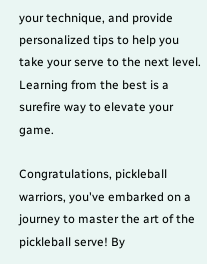your technique, and provide personalized tips to help you take your serve to the next level. Learning from the best is a surefire way to elevate your game.

Congratulations, pickleball warriors, you've embarked on a journey to master the art of the pickleball serve! By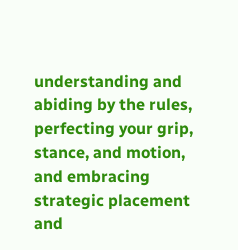understanding and abiding by the rules, perfecting your grip, stance, and motion, and embracing strategic placement and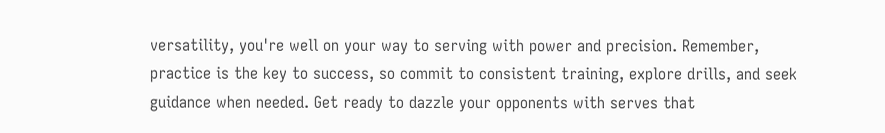versatility, you're well on your way to serving with power and precision. Remember, practice is the key to success, so commit to consistent training, explore drills, and seek guidance when needed. Get ready to dazzle your opponents with serves that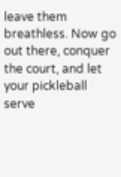leave them breathless. Now go out there, conquer the court, and let your pickleball serve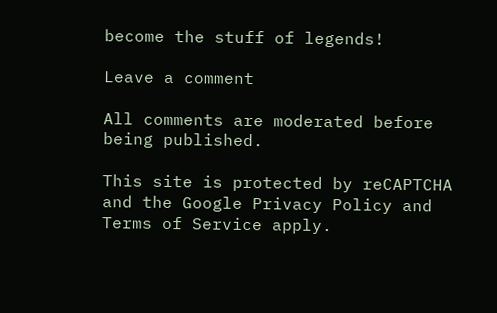become the stuff of legends!

Leave a comment

All comments are moderated before being published.

This site is protected by reCAPTCHA and the Google Privacy Policy and Terms of Service apply.